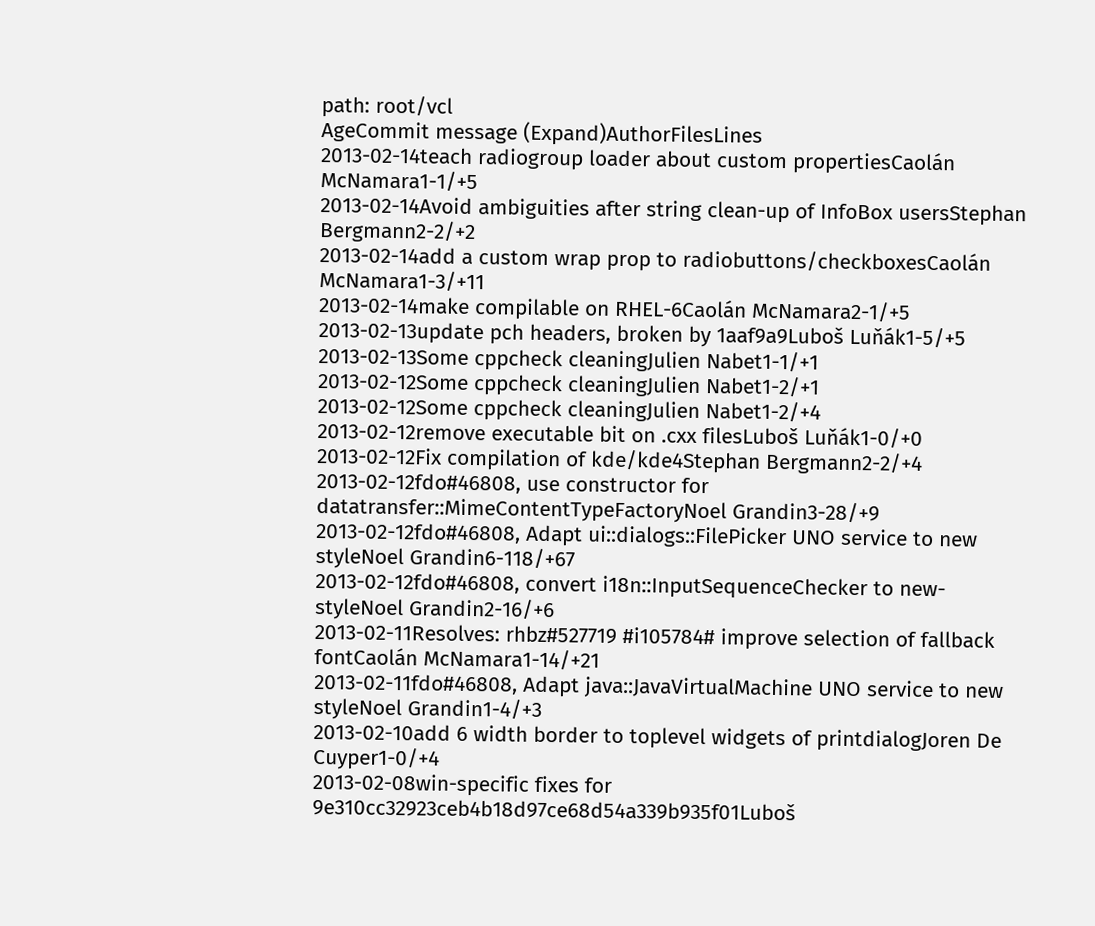path: root/vcl
AgeCommit message (Expand)AuthorFilesLines
2013-02-14teach radiogroup loader about custom propertiesCaolán McNamara1-1/+5
2013-02-14Avoid ambiguities after string clean-up of InfoBox usersStephan Bergmann2-2/+2
2013-02-14add a custom wrap prop to radiobuttons/checkboxesCaolán McNamara1-3/+11
2013-02-14make compilable on RHEL-6Caolán McNamara2-1/+5
2013-02-13update pch headers, broken by 1aaf9a9Luboš Luňák1-5/+5
2013-02-13Some cppcheck cleaningJulien Nabet1-1/+1
2013-02-12Some cppcheck cleaningJulien Nabet1-2/+1
2013-02-12Some cppcheck cleaningJulien Nabet1-2/+4
2013-02-12remove executable bit on .cxx filesLuboš Luňák1-0/+0
2013-02-12Fix compilation of kde/kde4Stephan Bergmann2-2/+4
2013-02-12fdo#46808, use constructor for datatransfer::MimeContentTypeFactoryNoel Grandin3-28/+9
2013-02-12fdo#46808, Adapt ui::dialogs::FilePicker UNO service to new styleNoel Grandin6-118/+67
2013-02-12fdo#46808, convert i18n::InputSequenceChecker to new-styleNoel Grandin2-16/+6
2013-02-11Resolves: rhbz#527719 #i105784# improve selection of fallback fontCaolán McNamara1-14/+21
2013-02-11fdo#46808, Adapt java::JavaVirtualMachine UNO service to new styleNoel Grandin1-4/+3
2013-02-10add 6 width border to toplevel widgets of printdialogJoren De Cuyper1-0/+4
2013-02-08win-specific fixes for 9e310cc32923ceb4b18d97ce68d54a339b935f01Luboš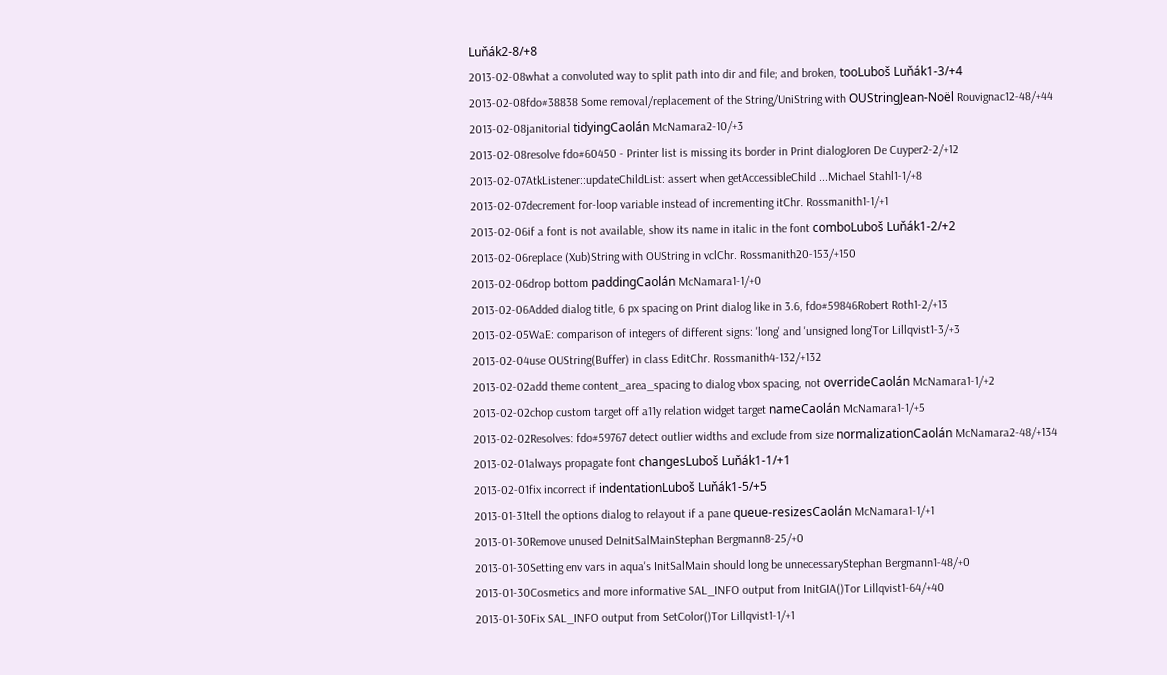Luňák2-8/+8
2013-02-08what a convoluted way to split path into dir and file; and broken, tooLuboš Luňák1-3/+4
2013-02-08fdo#38838 Some removal/replacement of the String/UniString with OUStringJean-Noël Rouvignac12-48/+44
2013-02-08janitorial tidyingCaolán McNamara2-10/+3
2013-02-08resolve fdo#60450 - Printer list is missing its border in Print dialogJoren De Cuyper2-2/+12
2013-02-07AtkListener::updateChildList: assert when getAccessibleChild ...Michael Stahl1-1/+8
2013-02-07decrement for-loop variable instead of incrementing itChr. Rossmanith1-1/+1
2013-02-06if a font is not available, show its name in italic in the font comboLuboš Luňák1-2/+2
2013-02-06replace (Xub)String with OUString in vclChr. Rossmanith20-153/+150
2013-02-06drop bottom paddingCaolán McNamara1-1/+0
2013-02-06Added dialog title, 6 px spacing on Print dialog like in 3.6, fdo#59846Robert Roth1-2/+13
2013-02-05WaE: comparison of integers of different signs: 'long' and 'unsigned long'Tor Lillqvist1-3/+3
2013-02-04use OUString(Buffer) in class EditChr. Rossmanith4-132/+132
2013-02-02add theme content_area_spacing to dialog vbox spacing, not overrideCaolán McNamara1-1/+2
2013-02-02chop custom target off a11y relation widget target nameCaolán McNamara1-1/+5
2013-02-02Resolves: fdo#59767 detect outlier widths and exclude from size normalizationCaolán McNamara2-48/+134
2013-02-01always propagate font changesLuboš Luňák1-1/+1
2013-02-01fix incorrect if indentationLuboš Luňák1-5/+5
2013-01-31tell the options dialog to relayout if a pane queue-resizesCaolán McNamara1-1/+1
2013-01-30Remove unused DeInitSalMainStephan Bergmann8-25/+0
2013-01-30Setting env vars in aqua's InitSalMain should long be unnecessaryStephan Bergmann1-48/+0
2013-01-30Cosmetics and more informative SAL_INFO output from InitGIA()Tor Lillqvist1-64/+40
2013-01-30Fix SAL_INFO output from SetColor()Tor Lillqvist1-1/+1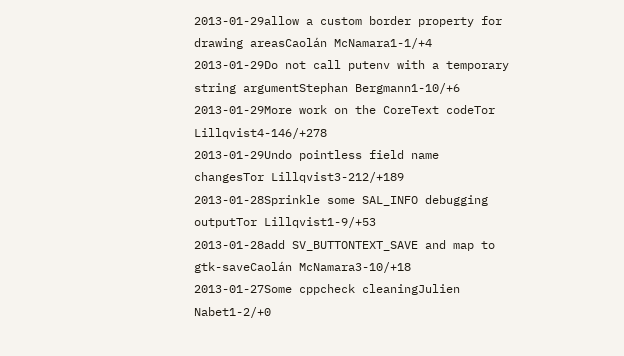2013-01-29allow a custom border property for drawing areasCaolán McNamara1-1/+4
2013-01-29Do not call putenv with a temporary string argumentStephan Bergmann1-10/+6
2013-01-29More work on the CoreText codeTor Lillqvist4-146/+278
2013-01-29Undo pointless field name changesTor Lillqvist3-212/+189
2013-01-28Sprinkle some SAL_INFO debugging outputTor Lillqvist1-9/+53
2013-01-28add SV_BUTTONTEXT_SAVE and map to gtk-saveCaolán McNamara3-10/+18
2013-01-27Some cppcheck cleaningJulien Nabet1-2/+0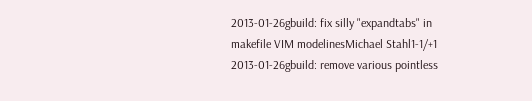2013-01-26gbuild: fix silly "expandtabs" in makefile VIM modelinesMichael Stahl1-1/+1
2013-01-26gbuild: remove various pointless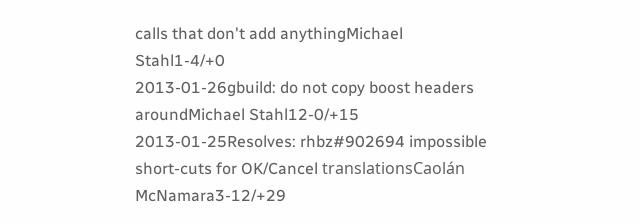calls that don't add anythingMichael Stahl1-4/+0
2013-01-26gbuild: do not copy boost headers aroundMichael Stahl12-0/+15
2013-01-25Resolves: rhbz#902694 impossible short-cuts for OK/Cancel translationsCaolán McNamara3-12/+29